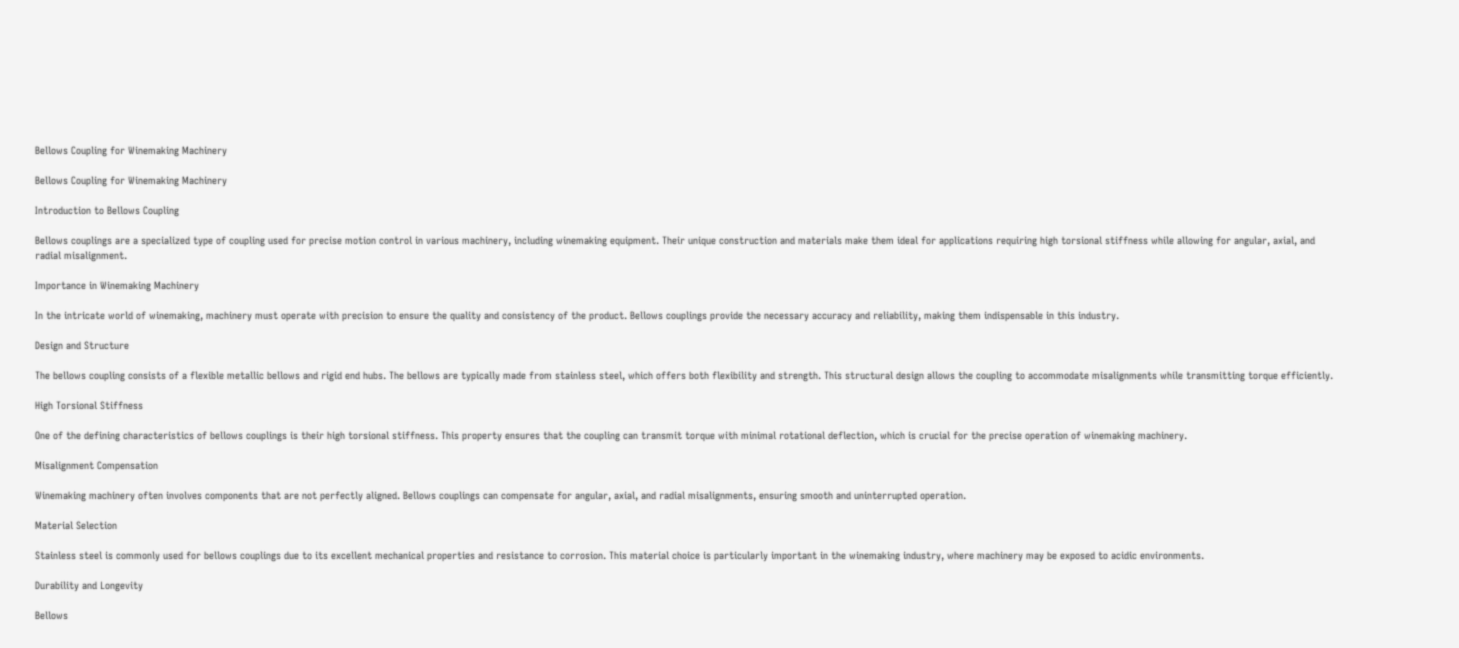Bellows Coupling for Winemaking Machinery

Bellows Coupling for Winemaking Machinery

Introduction to Bellows Coupling

Bellows couplings are a specialized type of coupling used for precise motion control in various machinery, including winemaking equipment. Their unique construction and materials make them ideal for applications requiring high torsional stiffness while allowing for angular, axial, and radial misalignment.

Importance in Winemaking Machinery

In the intricate world of winemaking, machinery must operate with precision to ensure the quality and consistency of the product. Bellows couplings provide the necessary accuracy and reliability, making them indispensable in this industry.

Design and Structure

The bellows coupling consists of a flexible metallic bellows and rigid end hubs. The bellows are typically made from stainless steel, which offers both flexibility and strength. This structural design allows the coupling to accommodate misalignments while transmitting torque efficiently.

High Torsional Stiffness

One of the defining characteristics of bellows couplings is their high torsional stiffness. This property ensures that the coupling can transmit torque with minimal rotational deflection, which is crucial for the precise operation of winemaking machinery.

Misalignment Compensation

Winemaking machinery often involves components that are not perfectly aligned. Bellows couplings can compensate for angular, axial, and radial misalignments, ensuring smooth and uninterrupted operation.

Material Selection

Stainless steel is commonly used for bellows couplings due to its excellent mechanical properties and resistance to corrosion. This material choice is particularly important in the winemaking industry, where machinery may be exposed to acidic environments.

Durability and Longevity

Bellows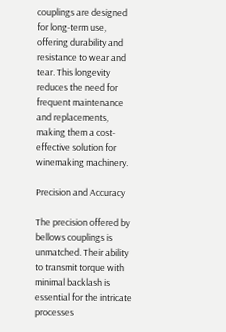couplings are designed for long-term use, offering durability and resistance to wear and tear. This longevity reduces the need for frequent maintenance and replacements, making them a cost-effective solution for winemaking machinery.

Precision and Accuracy

The precision offered by bellows couplings is unmatched. Their ability to transmit torque with minimal backlash is essential for the intricate processes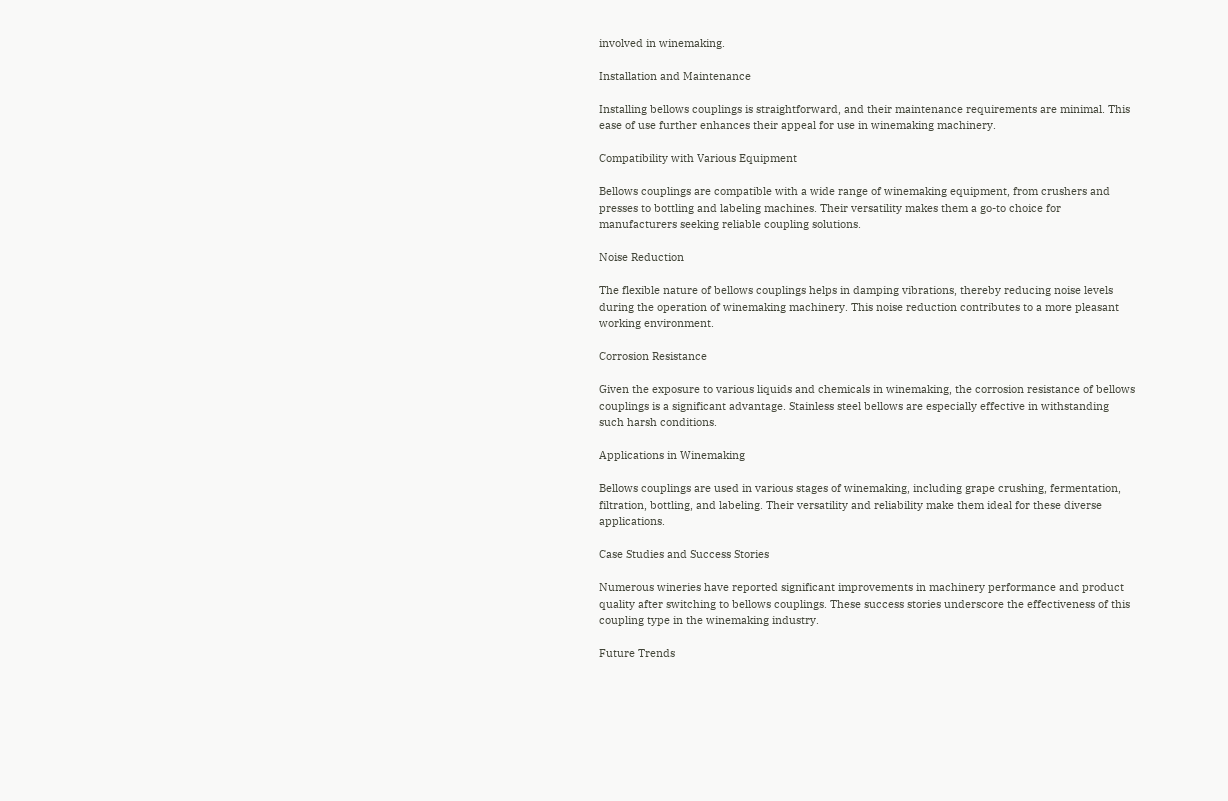involved in winemaking.

Installation and Maintenance

Installing bellows couplings is straightforward, and their maintenance requirements are minimal. This ease of use further enhances their appeal for use in winemaking machinery.

Compatibility with Various Equipment

Bellows couplings are compatible with a wide range of winemaking equipment, from crushers and presses to bottling and labeling machines. Their versatility makes them a go-to choice for manufacturers seeking reliable coupling solutions.

Noise Reduction

The flexible nature of bellows couplings helps in damping vibrations, thereby reducing noise levels during the operation of winemaking machinery. This noise reduction contributes to a more pleasant working environment.

Corrosion Resistance

Given the exposure to various liquids and chemicals in winemaking, the corrosion resistance of bellows couplings is a significant advantage. Stainless steel bellows are especially effective in withstanding such harsh conditions.

Applications in Winemaking

Bellows couplings are used in various stages of winemaking, including grape crushing, fermentation, filtration, bottling, and labeling. Their versatility and reliability make them ideal for these diverse applications.

Case Studies and Success Stories

Numerous wineries have reported significant improvements in machinery performance and product quality after switching to bellows couplings. These success stories underscore the effectiveness of this coupling type in the winemaking industry.

Future Trends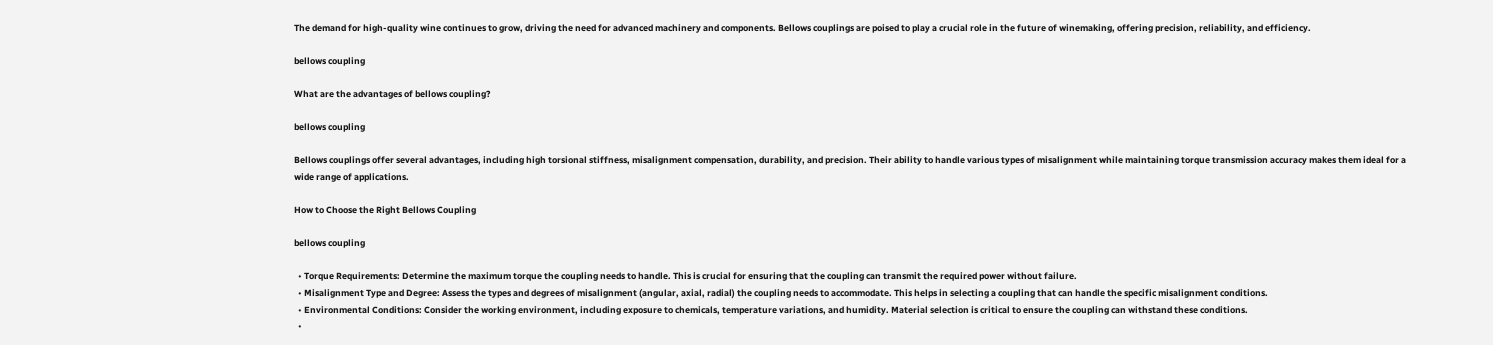The demand for high-quality wine continues to grow, driving the need for advanced machinery and components. Bellows couplings are poised to play a crucial role in the future of winemaking, offering precision, reliability, and efficiency.

bellows coupling

What are the advantages of bellows coupling?

bellows coupling

Bellows couplings offer several advantages, including high torsional stiffness, misalignment compensation, durability, and precision. Their ability to handle various types of misalignment while maintaining torque transmission accuracy makes them ideal for a wide range of applications.

How to Choose the Right Bellows Coupling

bellows coupling

  • Torque Requirements: Determine the maximum torque the coupling needs to handle. This is crucial for ensuring that the coupling can transmit the required power without failure.
  • Misalignment Type and Degree: Assess the types and degrees of misalignment (angular, axial, radial) the coupling needs to accommodate. This helps in selecting a coupling that can handle the specific misalignment conditions.
  • Environmental Conditions: Consider the working environment, including exposure to chemicals, temperature variations, and humidity. Material selection is critical to ensure the coupling can withstand these conditions.
  •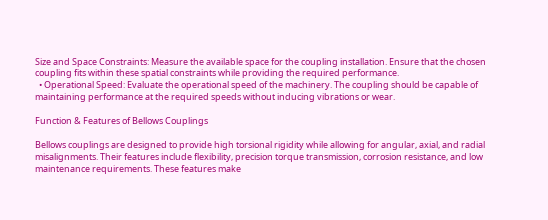Size and Space Constraints: Measure the available space for the coupling installation. Ensure that the chosen coupling fits within these spatial constraints while providing the required performance.
  • Operational Speed: Evaluate the operational speed of the machinery. The coupling should be capable of maintaining performance at the required speeds without inducing vibrations or wear.

Function & Features of Bellows Couplings

Bellows couplings are designed to provide high torsional rigidity while allowing for angular, axial, and radial misalignments. Their features include flexibility, precision torque transmission, corrosion resistance, and low maintenance requirements. These features make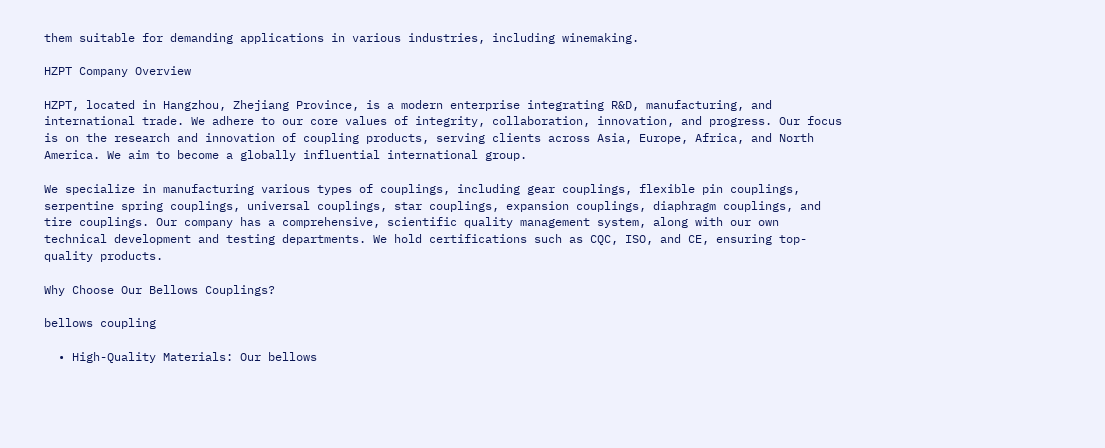them suitable for demanding applications in various industries, including winemaking.

HZPT Company Overview

HZPT, located in Hangzhou, Zhejiang Province, is a modern enterprise integrating R&D, manufacturing, and international trade. We adhere to our core values of integrity, collaboration, innovation, and progress. Our focus is on the research and innovation of coupling products, serving clients across Asia, Europe, Africa, and North America. We aim to become a globally influential international group.

We specialize in manufacturing various types of couplings, including gear couplings, flexible pin couplings, serpentine spring couplings, universal couplings, star couplings, expansion couplings, diaphragm couplings, and tire couplings. Our company has a comprehensive, scientific quality management system, along with our own technical development and testing departments. We hold certifications such as CQC, ISO, and CE, ensuring top-quality products.

Why Choose Our Bellows Couplings?

bellows coupling

  • High-Quality Materials: Our bellows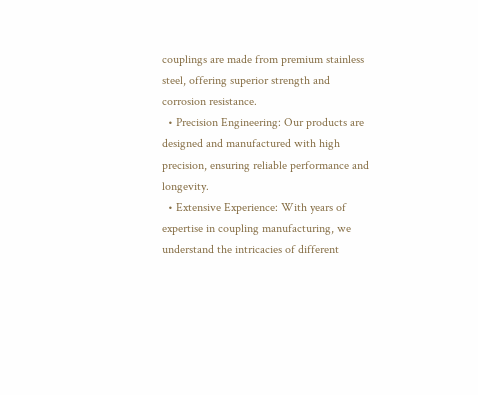couplings are made from premium stainless steel, offering superior strength and corrosion resistance.
  • Precision Engineering: Our products are designed and manufactured with high precision, ensuring reliable performance and longevity.
  • Extensive Experience: With years of expertise in coupling manufacturing, we understand the intricacies of different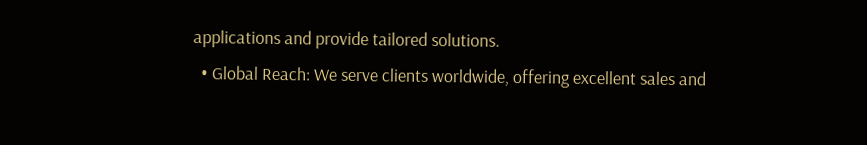applications and provide tailored solutions.
  • Global Reach: We serve clients worldwide, offering excellent sales and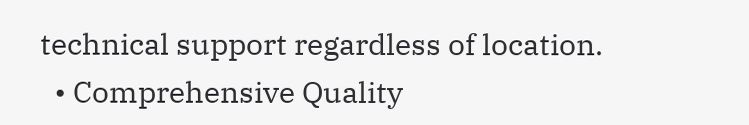technical support regardless of location.
  • Comprehensive Quality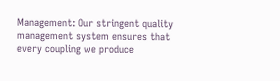Management: Our stringent quality management system ensures that every coupling we produce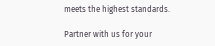meets the highest standards.

Partner with us for your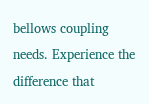bellows coupling needs. Experience the difference that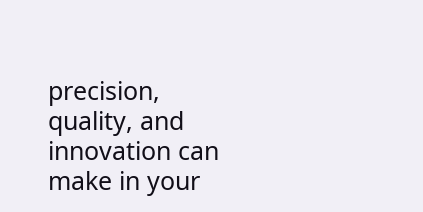precision, quality, and innovation can make in your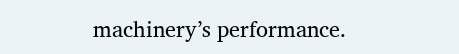machinery’s performance.